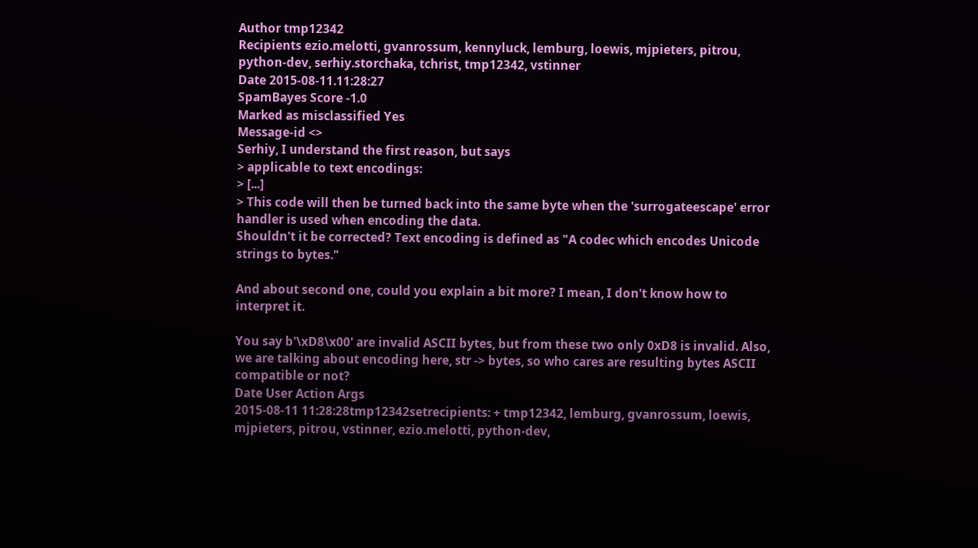Author tmp12342
Recipients ezio.melotti, gvanrossum, kennyluck, lemburg, loewis, mjpieters, pitrou, python-dev, serhiy.storchaka, tchrist, tmp12342, vstinner
Date 2015-08-11.11:28:27
SpamBayes Score -1.0
Marked as misclassified Yes
Message-id <>
Serhiy, I understand the first reason, but says
> applicable to text encodings:
> [...]
> This code will then be turned back into the same byte when the 'surrogateescape' error handler is used when encoding the data.
Shouldn't it be corrected? Text encoding is defined as "A codec which encodes Unicode strings to bytes."

And about second one, could you explain a bit more? I mean, I don't know how to interpret it.

You say b'\xD8\x00' are invalid ASCII bytes, but from these two only 0xD8 is invalid. Also, we are talking about encoding here, str -> bytes, so who cares are resulting bytes ASCII compatible or not?
Date User Action Args
2015-08-11 11:28:28tmp12342setrecipients: + tmp12342, lemburg, gvanrossum, loewis, mjpieters, pitrou, vstinner, ezio.melotti, python-dev,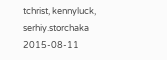tchrist, kennyluck, serhiy.storchaka
2015-08-11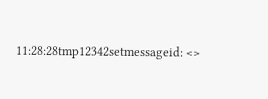11:28:28tmp12342setmessageid: <>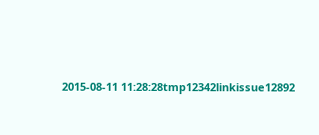2015-08-11 11:28:28tmp12342linkissue12892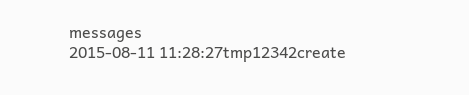messages
2015-08-11 11:28:27tmp12342create